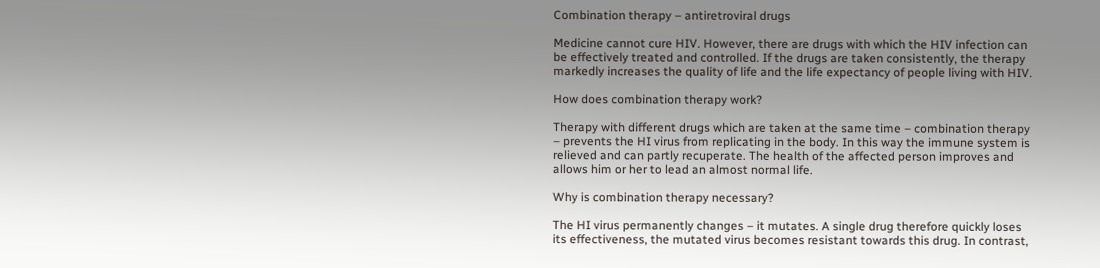Combination therapy – antiretroviral drugs

Medicine cannot cure HIV. However, there are drugs with which the HIV infection can be effectively treated and controlled. If the drugs are taken consistently, the therapy markedly increases the quality of life and the life expectancy of people living with HIV.

How does combination therapy work?

Therapy with different drugs which are taken at the same time – combination therapy – prevents the HI virus from replicating in the body. In this way the immune system is relieved and can partly recuperate. The health of the affected person improves and allows him or her to lead an almost normal life.

Why is combination therapy necessary?

The HI virus permanently changes – it mutates. A single drug therefore quickly loses its effectiveness, the mutated virus becomes resistant towards this drug. In contrast,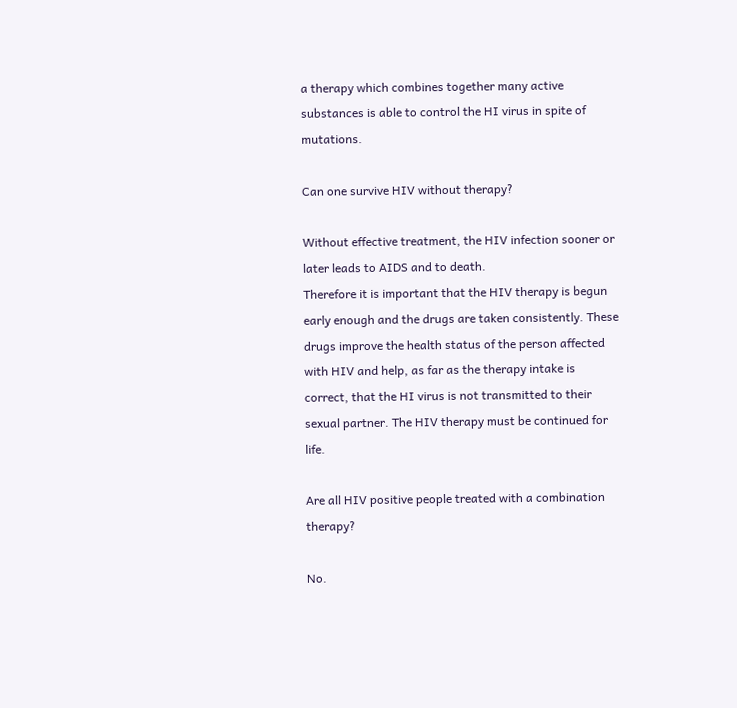a therapy which combines together many active substances is able to control the HI virus in spite of mutations.

Can one survive HIV without therapy?

Without effective treatment, the HIV infection sooner or later leads to AIDS and to death.
Therefore it is important that the HIV therapy is begun early enough and the drugs are taken consistently. These drugs improve the health status of the person affected with HIV and help, as far as the therapy intake is correct, that the HI virus is not transmitted to their sexual partner. The HIV therapy must be continued for life.

Are all HIV positive people treated with a combination therapy?

No.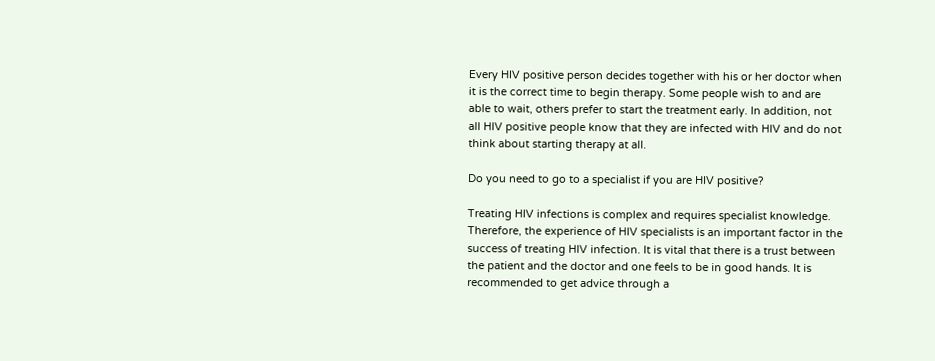Every HIV positive person decides together with his or her doctor when it is the correct time to begin therapy. Some people wish to and are able to wait, others prefer to start the treatment early. In addition, not all HIV positive people know that they are infected with HIV and do not think about starting therapy at all.

Do you need to go to a specialist if you are HIV positive?

Treating HIV infections is complex and requires specialist knowledge. Therefore, the experience of HIV specialists is an important factor in the success of treating HIV infection. It is vital that there is a trust between the patient and the doctor and one feels to be in good hands. It is recommended to get advice through a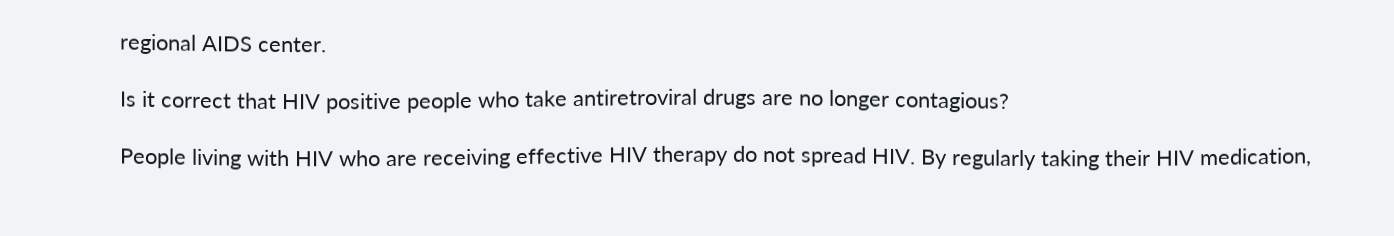regional AIDS center.

Is it correct that HIV positive people who take antiretroviral drugs are no longer contagious?

People living with HIV who are receiving effective HIV therapy do not spread HIV. By regularly taking their HIV medication,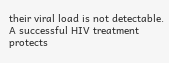their viral load is not detectable. A successful HIV treatment protects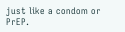just like a condom or PrEP.